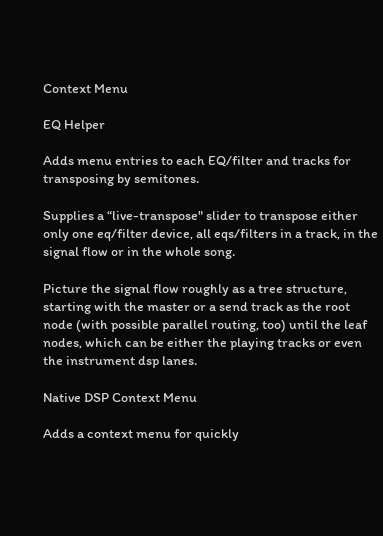Context Menu

EQ Helper

Adds menu entries to each EQ/filter and tracks for transposing by semitones.

Supplies a “live-transpose" slider to transpose either only one eq/filter device, all eqs/filters in a track, in the signal flow or in the whole song.

Picture the signal flow roughly as a tree structure, starting with the master or a send track as the root node (with possible parallel routing, too) until the leaf nodes, which can be either the playing tracks or even the instrument dsp lanes.

Native DSP Context Menu

Adds a context menu for quickly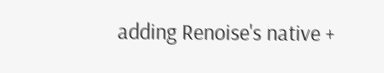adding Renoise's native +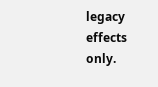legacy effects only.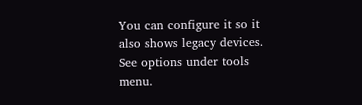You can configure it so it also shows legacy devices. See options under tools menu.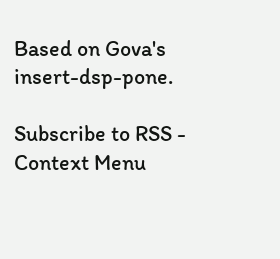Based on Gova's insert-dsp-pone.

Subscribe to RSS - Context Menu